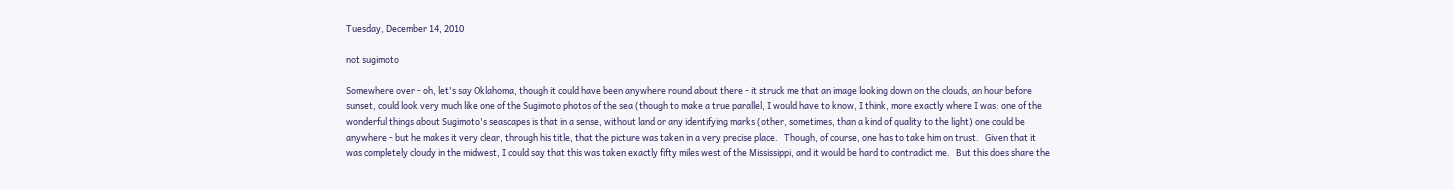Tuesday, December 14, 2010

not sugimoto

Somewhere over - oh, let's say Oklahoma, though it could have been anywhere round about there - it struck me that an image looking down on the clouds, an hour before sunset, could look very much like one of the Sugimoto photos of the sea (though to make a true parallel, I would have to know, I think, more exactly where I was: one of the wonderful things about Sugimoto's seascapes is that in a sense, without land or any identifying marks (other, sometimes, than a kind of quality to the light) one could be anywhere - but he makes it very clear, through his title, that the picture was taken in a very precise place.   Though, of course, one has to take him on trust.   Given that it was completely cloudy in the midwest, I could say that this was taken exactly fifty miles west of the Mississippi, and it would be hard to contradict me.   But this does share the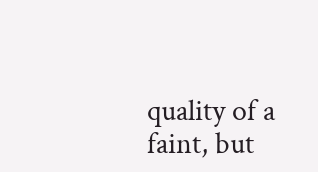quality of a faint, but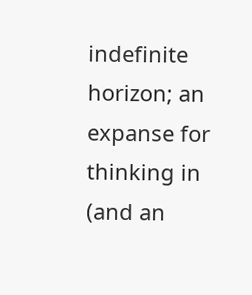indefinite horizon; an expanse for thinking in (and an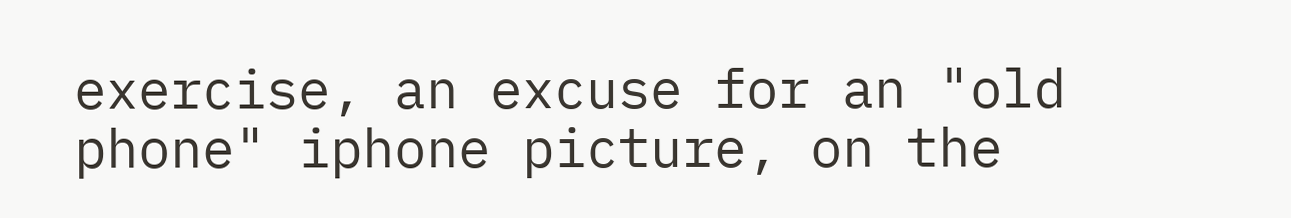exercise, an excuse for an "old phone" iphone picture, on the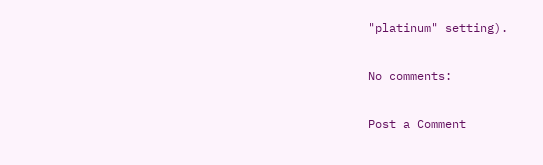"platinum" setting).

No comments:

Post a Comment